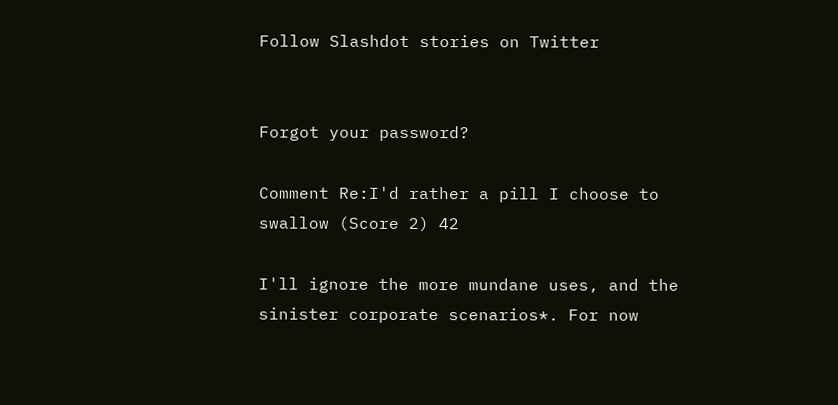Follow Slashdot stories on Twitter


Forgot your password?

Comment Re:I'd rather a pill I choose to swallow (Score 2) 42

I'll ignore the more mundane uses, and the sinister corporate scenarios*. For now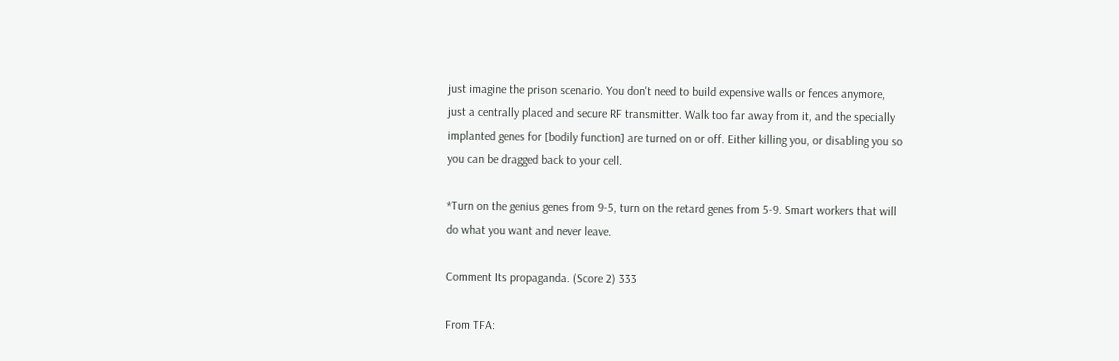just imagine the prison scenario. You don't need to build expensive walls or fences anymore, just a centrally placed and secure RF transmitter. Walk too far away from it, and the specially implanted genes for [bodily function] are turned on or off. Either killing you, or disabling you so you can be dragged back to your cell.

*Turn on the genius genes from 9-5, turn on the retard genes from 5-9. Smart workers that will do what you want and never leave.

Comment Its propaganda. (Score 2) 333

From TFA: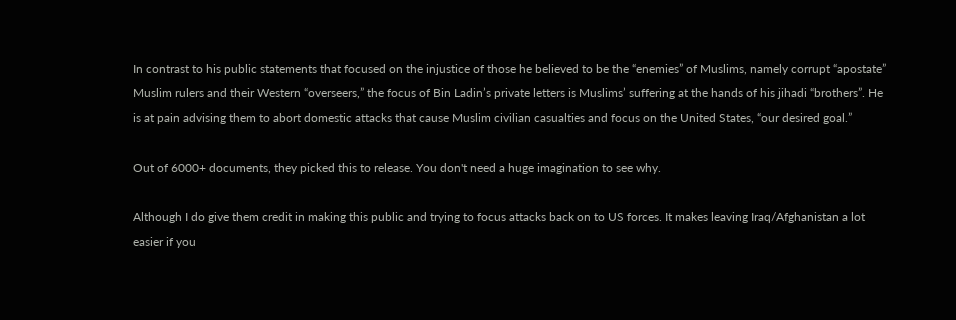In contrast to his public statements that focused on the injustice of those he believed to be the “enemies” of Muslims, namely corrupt “apostate” Muslim rulers and their Western “overseers,” the focus of Bin Ladin’s private letters is Muslims’ suffering at the hands of his jihadi “brothers”. He is at pain advising them to abort domestic attacks that cause Muslim civilian casualties and focus on the United States, “our desired goal.”

Out of 6000+ documents, they picked this to release. You don't need a huge imagination to see why.

Although I do give them credit in making this public and trying to focus attacks back on to US forces. It makes leaving Iraq/Afghanistan a lot easier if you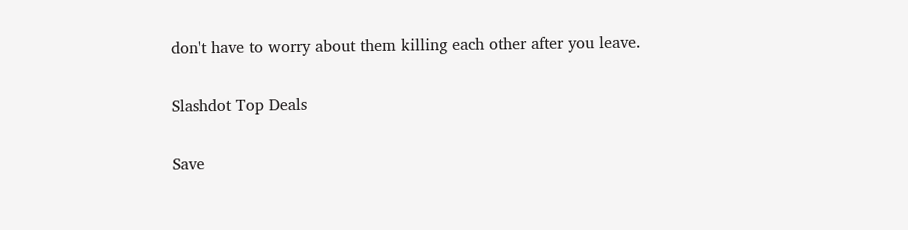don't have to worry about them killing each other after you leave.

Slashdot Top Deals

Save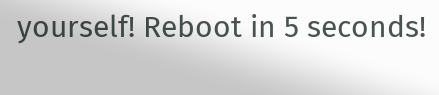yourself! Reboot in 5 seconds!